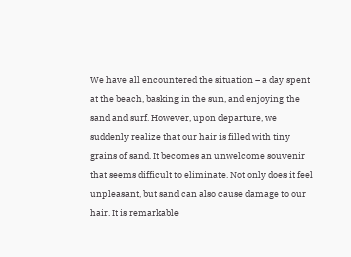We have all encountered the situation – a day spent at the beach, basking in the sun, and enjoying the sand and surf. However, upon departure, we suddenly realize that our hair is filled with tiny grains of sand. It becomes an unwelcome souvenir that seems difficult to eliminate. Not only does it feel unpleasant, but sand can also cause damage to our hair. It is remarkable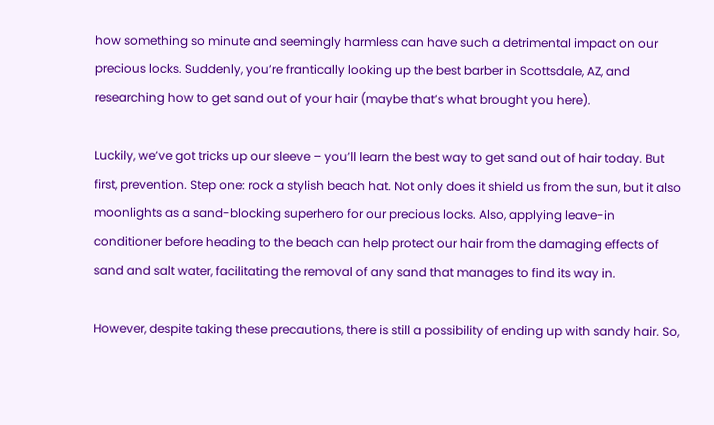how something so minute and seemingly harmless can have such a detrimental impact on our precious locks. Suddenly, you’re frantically looking up the best barber in Scottsdale, AZ, and researching how to get sand out of your hair (maybe that’s what brought you here).

Luckily, we’ve got tricks up our sleeve – you’ll learn the best way to get sand out of hair today. But first, prevention. Step one: rock a stylish beach hat. Not only does it shield us from the sun, but it also moonlights as a sand-blocking superhero for our precious locks. Also, applying leave-in conditioner before heading to the beach can help protect our hair from the damaging effects of sand and salt water, facilitating the removal of any sand that manages to find its way in.

However, despite taking these precautions, there is still a possibility of ending up with sandy hair. So,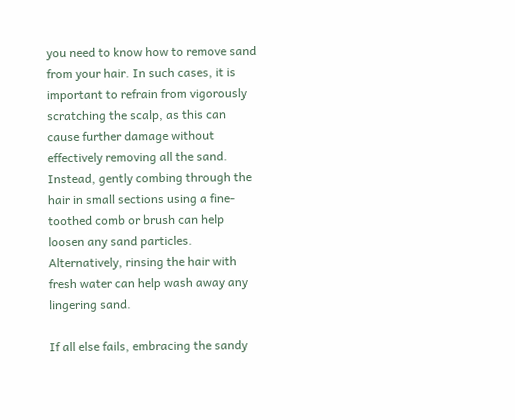you need to know how to remove sand from your hair. In such cases, it is important to refrain from vigorously scratching the scalp, as this can cause further damage without effectively removing all the sand. Instead, gently combing through the hair in small sections using a fine-toothed comb or brush can help loosen any sand particles. Alternatively, rinsing the hair with fresh water can help wash away any lingering sand.

If all else fails, embracing the sandy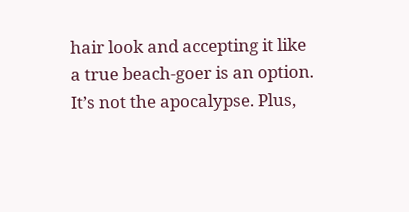hair look and accepting it like a true beach-goer is an option. It’s not the apocalypse. Plus,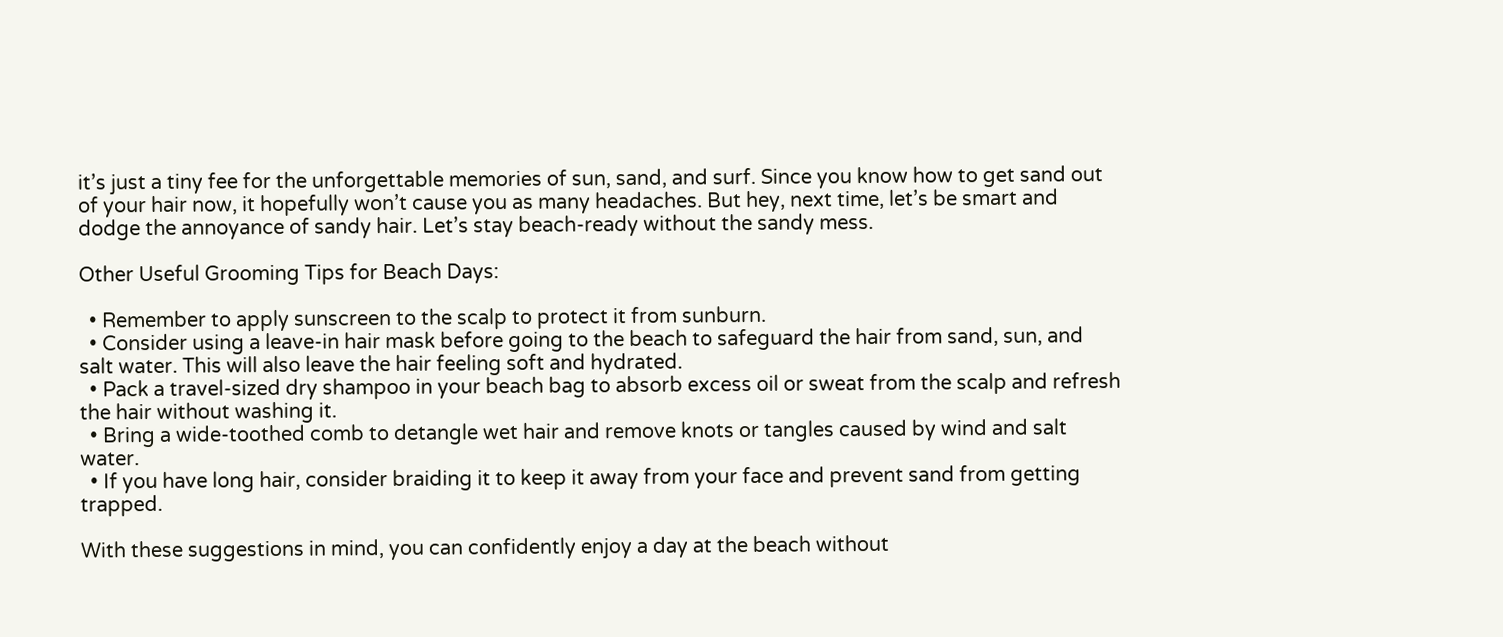it’s just a tiny fee for the unforgettable memories of sun, sand, and surf. Since you know how to get sand out of your hair now, it hopefully won’t cause you as many headaches. But hey, next time, let’s be smart and dodge the annoyance of sandy hair. Let’s stay beach-ready without the sandy mess.

Other Useful Grooming Tips for Beach Days:

  • Remember to apply sunscreen to the scalp to protect it from sunburn.
  • Consider using a leave-in hair mask before going to the beach to safeguard the hair from sand, sun, and salt water. This will also leave the hair feeling soft and hydrated.
  • Pack a travel-sized dry shampoo in your beach bag to absorb excess oil or sweat from the scalp and refresh the hair without washing it.
  • Bring a wide-toothed comb to detangle wet hair and remove knots or tangles caused by wind and salt water.
  • If you have long hair, consider braiding it to keep it away from your face and prevent sand from getting trapped.

With these suggestions in mind, you can confidently enjoy a day at the beach without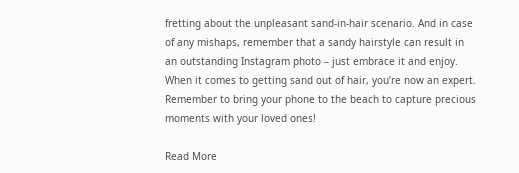fretting about the unpleasant sand-in-hair scenario. And in case of any mishaps, remember that a sandy hairstyle can result in an outstanding Instagram photo – just embrace it and enjoy. When it comes to getting sand out of hair, you’re now an expert. Remember to bring your phone to the beach to capture precious moments with your loved ones!

Read More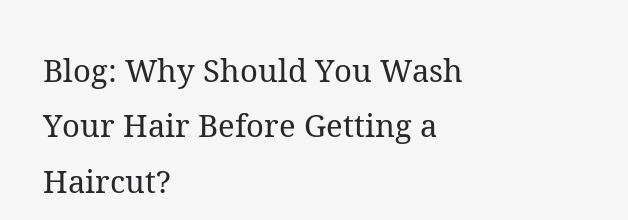Blog: Why Should You Wash Your Hair Before Getting a Haircut?